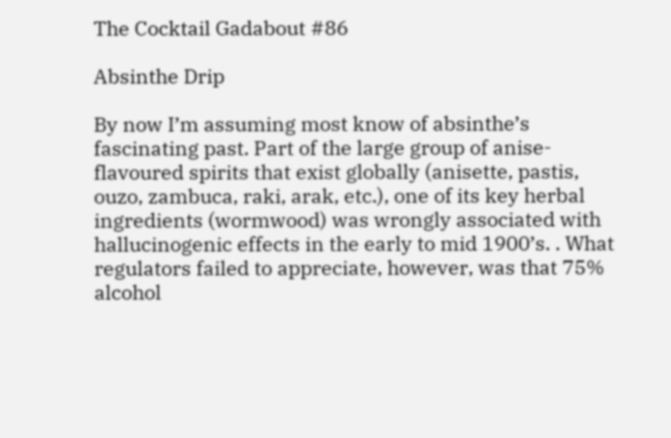The Cocktail Gadabout #86

Absinthe Drip

By now I’m assuming most know of absinthe’s fascinating past. Part of the large group of anise-flavoured spirits that exist globally (anisette, pastis, ouzo, zambuca, raki, arak, etc.), one of its key herbal ingredients (wormwood) was wrongly associated with hallucinogenic effects in the early to mid 1900’s. . What regulators failed to appreciate, however, was that 75% alcohol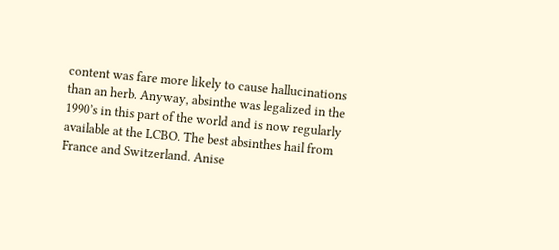content was fare more likely to cause hallucinations than an herb. Anyway, absinthe was legalized in the 1990’s in this part of the world and is now regularly available at the LCBO. The best absinthes hail from France and Switzerland. Anise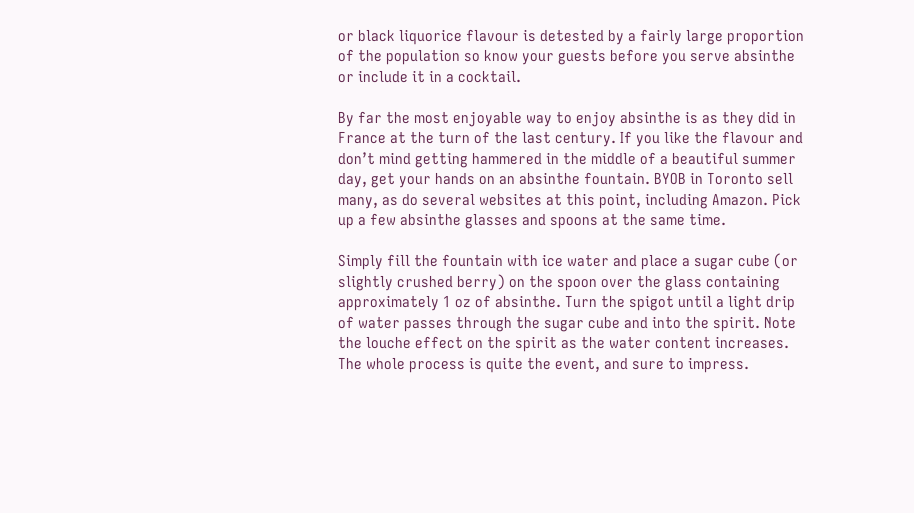or black liquorice flavour is detested by a fairly large proportion of the population so know your guests before you serve absinthe or include it in a cocktail.

By far the most enjoyable way to enjoy absinthe is as they did in France at the turn of the last century. If you like the flavour and don’t mind getting hammered in the middle of a beautiful summer day, get your hands on an absinthe fountain. BYOB in Toronto sell many, as do several websites at this point, including Amazon. Pick up a few absinthe glasses and spoons at the same time.

Simply fill the fountain with ice water and place a sugar cube (or slightly crushed berry) on the spoon over the glass containing approximately 1 oz of absinthe. Turn the spigot until a light drip of water passes through the sugar cube and into the spirit. Note the louche effect on the spirit as the water content increases. The whole process is quite the event, and sure to impress.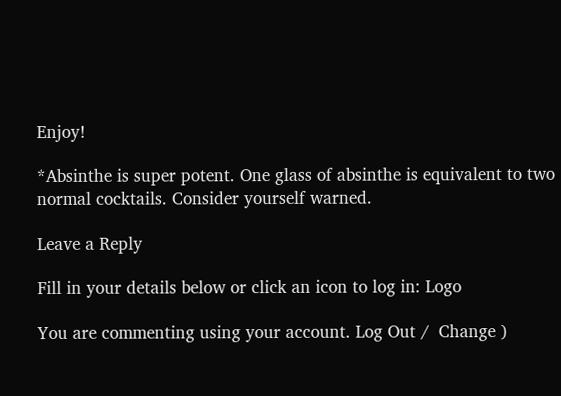Enjoy!

*Absinthe is super potent. One glass of absinthe is equivalent to two normal cocktails. Consider yourself warned.

Leave a Reply

Fill in your details below or click an icon to log in: Logo

You are commenting using your account. Log Out /  Change )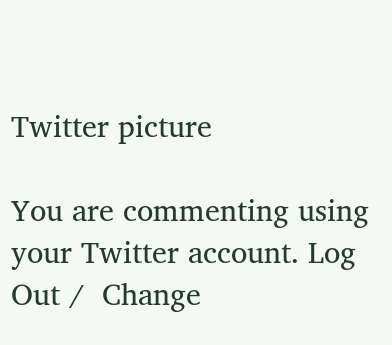Twitter picture

You are commenting using your Twitter account. Log Out /  Change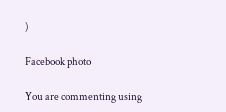)

Facebook photo

You are commenting using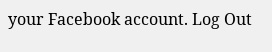your Facebook account. Log Out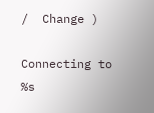/  Change )

Connecting to %s